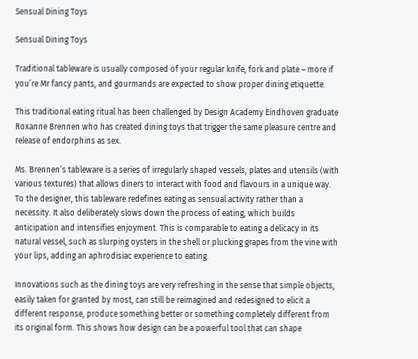Sensual Dining Toys

Sensual Dining Toys

Traditional tableware is usually composed of your regular knife, fork and plate – more if you’re Mr fancy pants, and gourmands are expected to show proper dining etiquette.

This traditional eating ritual has been challenged by Design Academy Eindhoven graduate Roxanne Brennen who has created dining toys that trigger the same pleasure centre and release of endorphins as sex.

Ms. Brennen’s tableware is a series of irregularly shaped vessels, plates and utensils (with various textures) that allows diners to interact with food and flavours in a unique way. To the designer, this tableware redefines eating as sensual activity rather than a necessity. It also deliberately slows down the process of eating, which builds anticipation and intensifies enjoyment. This is comparable to eating a delicacy in its natural vessel, such as slurping oysters in the shell or plucking grapes from the vine with your lips, adding an aphrodisiac experience to eating.

Innovations such as the dining toys are very refreshing in the sense that simple objects, easily taken for granted by most, can still be reimagined and redesigned to elicit a different response, produce something better or something completely different from its original form. This shows how design can be a powerful tool that can shape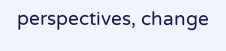perspectives, change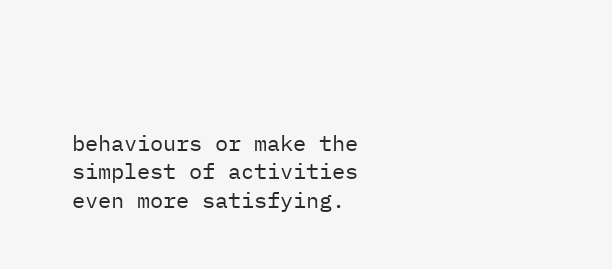behaviours or make the simplest of activities even more satisfying.